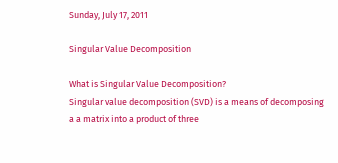Sunday, July 17, 2011

Singular Value Decomposition

What is Singular Value Decomposition?
Singular value decomposition (SVD) is a means of decomposing a a matrix into a product of three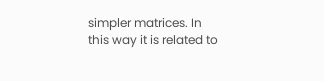simpler matrices. In this way it is related to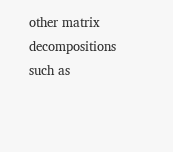other matrix decompositions such as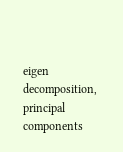eigen decomposition, principal components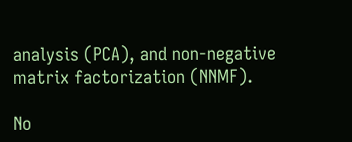analysis (PCA), and non-negative matrix factorization (NNMF).

No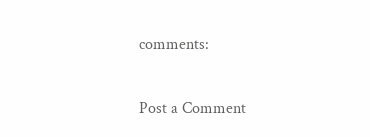comments:

Post a Comment